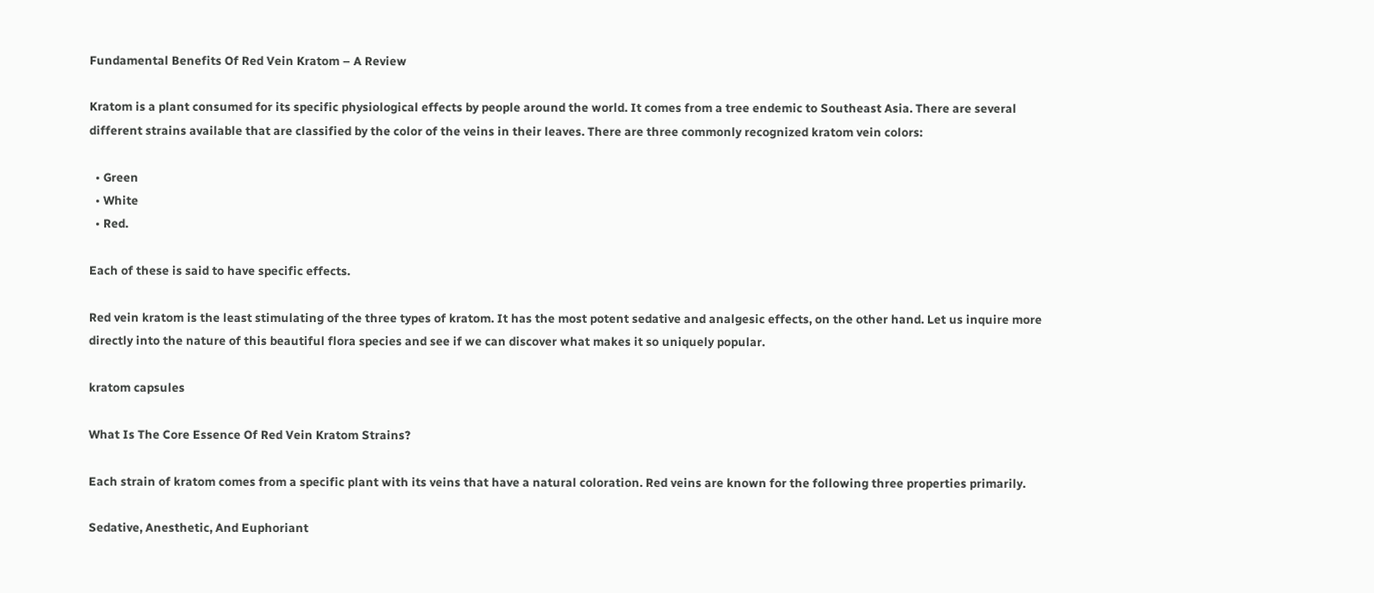Fundamental Benefits Of Red Vein Kratom – A Review

Kratom is a plant consumed for its specific physiological effects by people around the world. It comes from a tree endemic to Southeast Asia. There are several different strains available that are classified by the color of the veins in their leaves. There are three commonly recognized kratom vein colors:

  • Green
  • White
  • Red.

Each of these is said to have specific effects.

Red vein kratom is the least stimulating of the three types of kratom. It has the most potent sedative and analgesic effects, on the other hand. Let us inquire more directly into the nature of this beautiful flora species and see if we can discover what makes it so uniquely popular.

kratom capsules

What Is The Core Essence Of Red Vein Kratom Strains?

Each strain of kratom comes from a specific plant with its veins that have a natural coloration. Red veins are known for the following three properties primarily.

Sedative, Anesthetic, And Euphoriant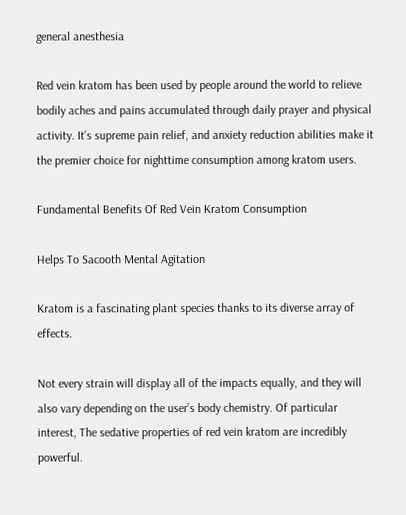general anesthesia

Red vein kratom has been used by people around the world to relieve bodily aches and pains accumulated through daily prayer and physical activity. It’s supreme pain relief, and anxiety reduction abilities make it the premier choice for nighttime consumption among kratom users.

Fundamental Benefits Of Red Vein Kratom Consumption

Helps To Sacooth Mental Agitation

Kratom is a fascinating plant species thanks to its diverse array of effects.

Not every strain will display all of the impacts equally, and they will also vary depending on the user’s body chemistry. Of particular interest, The sedative properties of red vein kratom are incredibly powerful.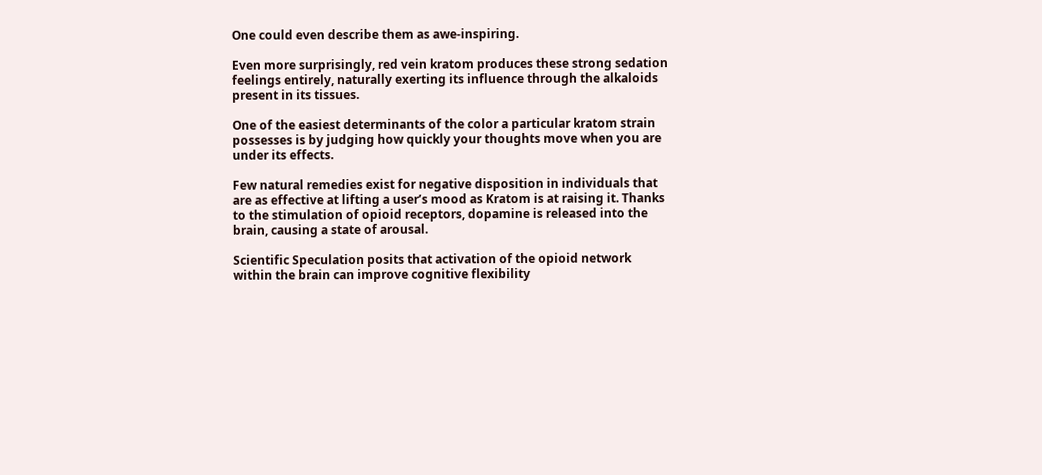One could even describe them as awe-inspiring.

Even more surprisingly, red vein kratom produces these strong sedation feelings entirely, naturally exerting its influence through the alkaloids present in its tissues.

One of the easiest determinants of the color a particular kratom strain possesses is by judging how quickly your thoughts move when you are under its effects.

Few natural remedies exist for negative disposition in individuals that are as effective at lifting a user’s mood as Kratom is at raising it. Thanks to the stimulation of opioid receptors, dopamine is released into the brain, causing a state of arousal.

Scientific Speculation posits that activation of the opioid network within the brain can improve cognitive flexibility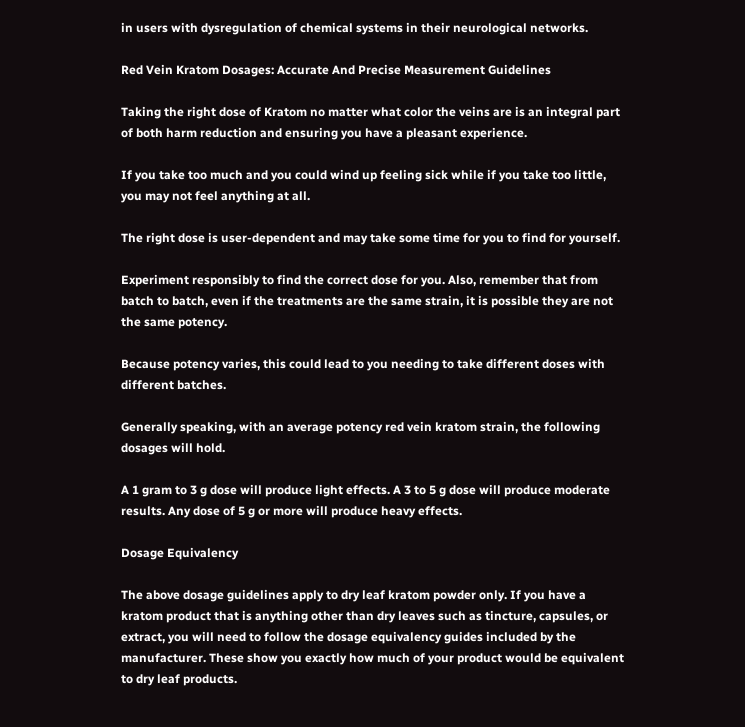in users with dysregulation of chemical systems in their neurological networks.

Red Vein Kratom Dosages: Accurate And Precise Measurement Guidelines

Taking the right dose of Kratom no matter what color the veins are is an integral part of both harm reduction and ensuring you have a pleasant experience.

If you take too much and you could wind up feeling sick while if you take too little, you may not feel anything at all.

The right dose is user-dependent and may take some time for you to find for yourself.

Experiment responsibly to find the correct dose for you. Also, remember that from batch to batch, even if the treatments are the same strain, it is possible they are not the same potency.

Because potency varies, this could lead to you needing to take different doses with different batches.

Generally speaking, with an average potency red vein kratom strain, the following dosages will hold.

A 1 gram to 3 g dose will produce light effects. A 3 to 5 g dose will produce moderate results. Any dose of 5 g or more will produce heavy effects.

Dosage Equivalency

The above dosage guidelines apply to dry leaf kratom powder only. If you have a kratom product that is anything other than dry leaves such as tincture, capsules, or extract, you will need to follow the dosage equivalency guides included by the manufacturer. These show you exactly how much of your product would be equivalent to dry leaf products.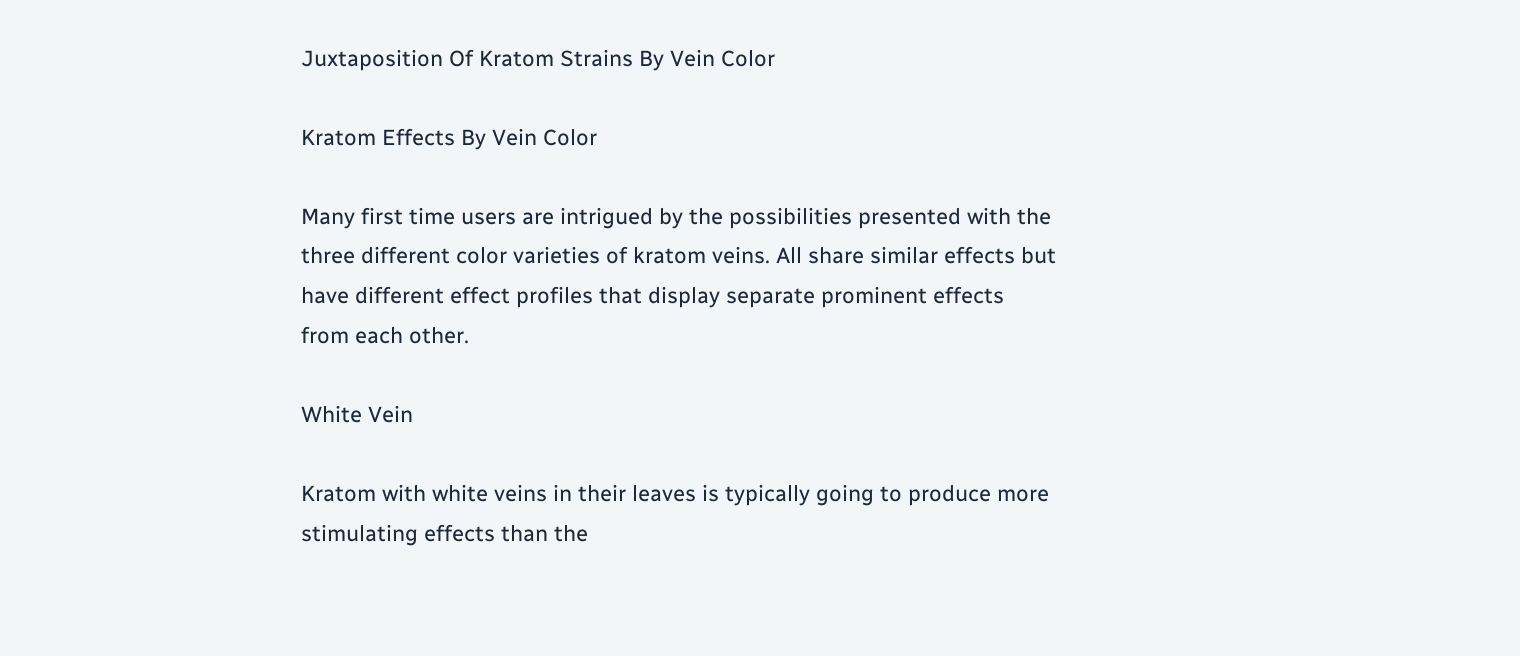Juxtaposition Of Kratom Strains By Vein Color

Kratom Effects By Vein Color

Many first time users are intrigued by the possibilities presented with the three different color varieties of kratom veins. All share similar effects but have different effect profiles that display separate prominent effects from each other.

White Vein

Kratom with white veins in their leaves is typically going to produce more stimulating effects than the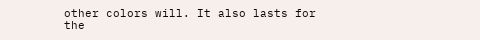other colors will. It also lasts for the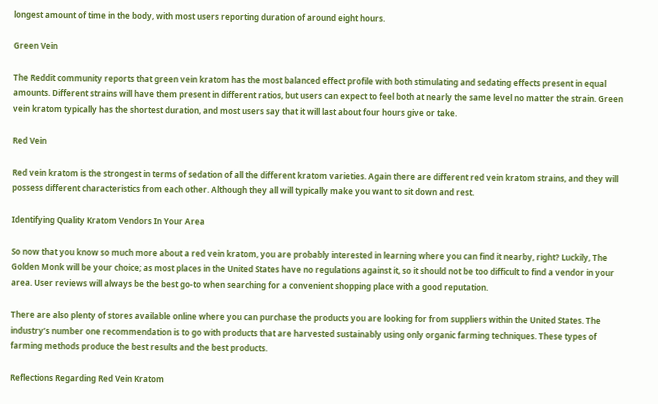longest amount of time in the body, with most users reporting duration of around eight hours.

Green Vein

The Reddit community reports that green vein kratom has the most balanced effect profile with both stimulating and sedating effects present in equal amounts. Different strains will have them present in different ratios, but users can expect to feel both at nearly the same level no matter the strain. Green vein kratom typically has the shortest duration, and most users say that it will last about four hours give or take.

Red Vein

Red vein kratom is the strongest in terms of sedation of all the different kratom varieties. Again there are different red vein kratom strains, and they will possess different characteristics from each other. Although they all will typically make you want to sit down and rest.

Identifying Quality Kratom Vendors In Your Area

So now that you know so much more about a red vein kratom, you are probably interested in learning where you can find it nearby, right? Luckily, The Golden Monk will be your choice; as most places in the United States have no regulations against it, so it should not be too difficult to find a vendor in your area. User reviews will always be the best go-to when searching for a convenient shopping place with a good reputation.

There are also plenty of stores available online where you can purchase the products you are looking for from suppliers within the United States. The industry’s number one recommendation is to go with products that are harvested sustainably using only organic farming techniques. These types of farming methods produce the best results and the best products.

Reflections Regarding Red Vein Kratom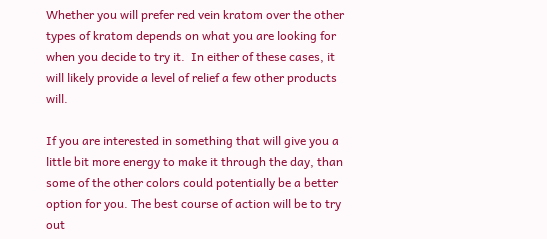Whether you will prefer red vein kratom over the other types of kratom depends on what you are looking for when you decide to try it.  In either of these cases, it will likely provide a level of relief a few other products will.

If you are interested in something that will give you a little bit more energy to make it through the day, than some of the other colors could potentially be a better option for you. The best course of action will be to try out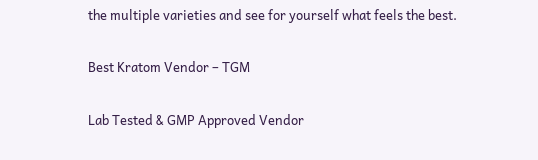the multiple varieties and see for yourself what feels the best.

Best Kratom Vendor – TGM

Lab Tested & GMP Approved Vendor